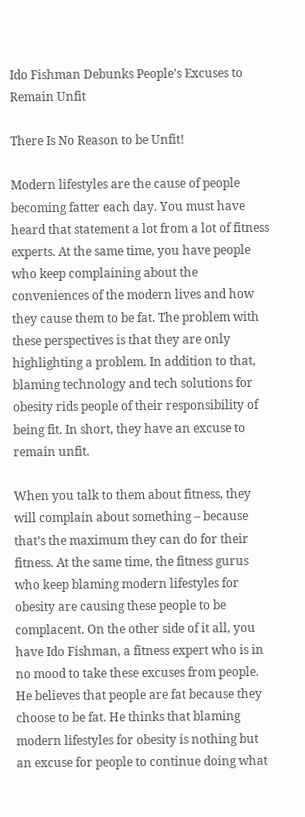Ido Fishman Debunks People’s Excuses to Remain Unfit

There Is No Reason to be Unfit!

Modern lifestyles are the cause of people becoming fatter each day. You must have heard that statement a lot from a lot of fitness experts. At the same time, you have people who keep complaining about the conveniences of the modern lives and how they cause them to be fat. The problem with these perspectives is that they are only highlighting a problem. In addition to that, blaming technology and tech solutions for obesity rids people of their responsibility of being fit. In short, they have an excuse to remain unfit.

When you talk to them about fitness, they will complain about something – because that’s the maximum they can do for their fitness. At the same time, the fitness gurus who keep blaming modern lifestyles for obesity are causing these people to be complacent. On the other side of it all, you have Ido Fishman, a fitness expert who is in no mood to take these excuses from people. He believes that people are fat because they choose to be fat. He thinks that blaming modern lifestyles for obesity is nothing but an excuse for people to continue doing what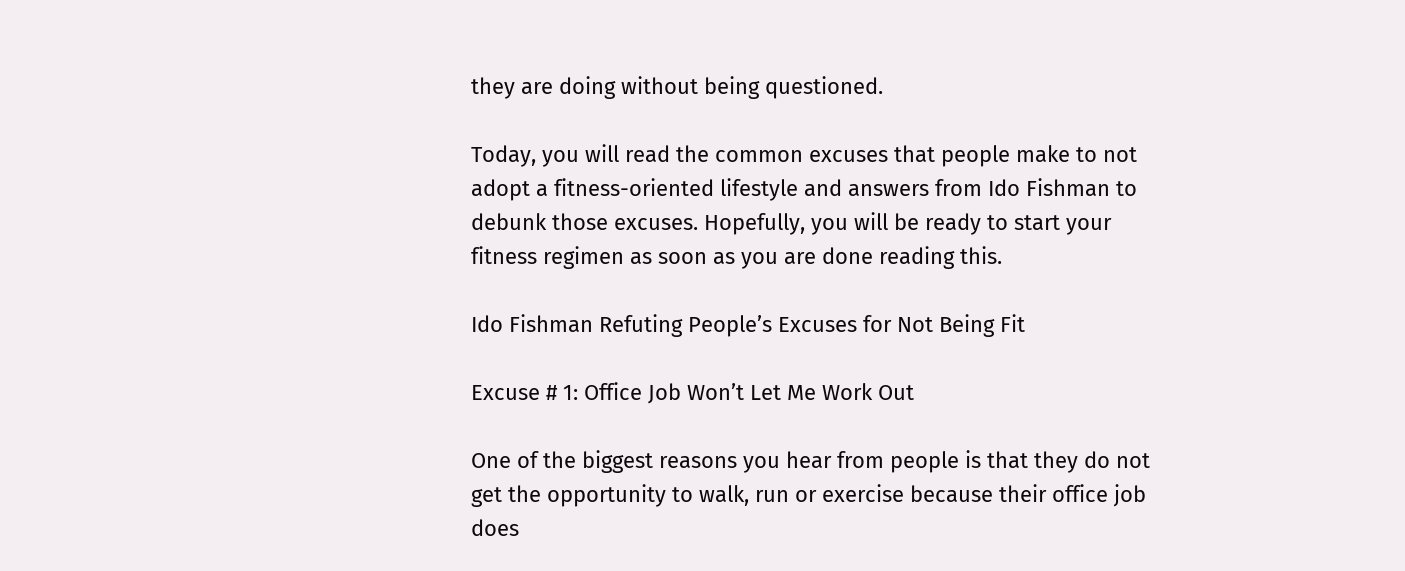they are doing without being questioned.

Today, you will read the common excuses that people make to not adopt a fitness-oriented lifestyle and answers from Ido Fishman to debunk those excuses. Hopefully, you will be ready to start your fitness regimen as soon as you are done reading this.

Ido Fishman Refuting People’s Excuses for Not Being Fit

Excuse # 1: Office Job Won’t Let Me Work Out

One of the biggest reasons you hear from people is that they do not get the opportunity to walk, run or exercise because their office job does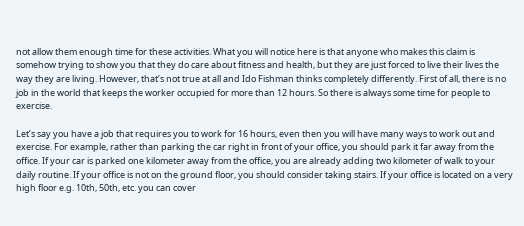not allow them enough time for these activities. What you will notice here is that anyone who makes this claim is somehow trying to show you that they do care about fitness and health, but they are just forced to live their lives the way they are living. However, that’s not true at all and Ido Fishman thinks completely differently. First of all, there is no job in the world that keeps the worker occupied for more than 12 hours. So there is always some time for people to exercise.

Let’s say you have a job that requires you to work for 16 hours, even then you will have many ways to work out and exercise. For example, rather than parking the car right in front of your office, you should park it far away from the office. If your car is parked one kilometer away from the office, you are already adding two kilometer of walk to your daily routine. If your office is not on the ground floor, you should consider taking stairs. If your office is located on a very high floor e.g. 10th, 50th, etc. you can cover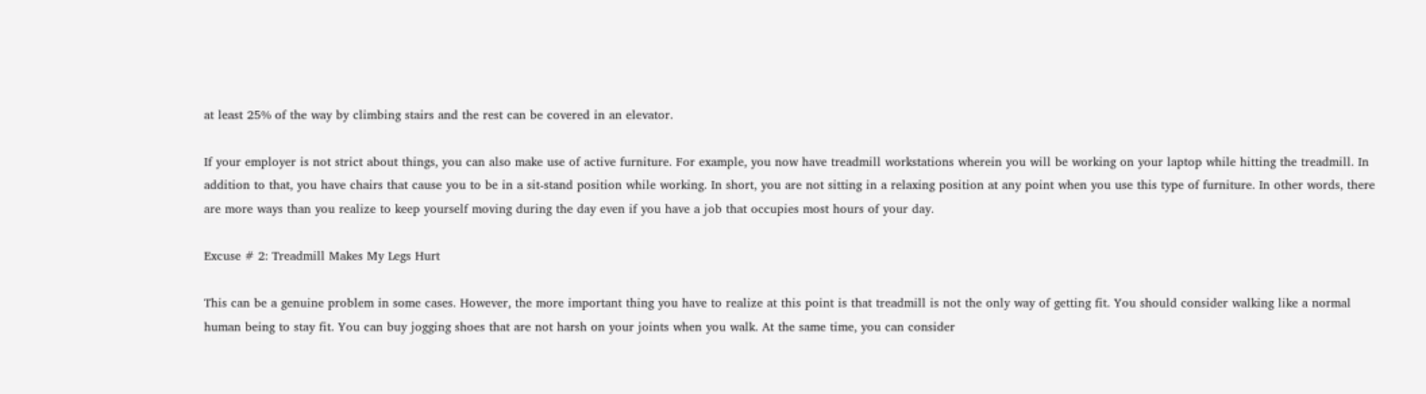at least 25% of the way by climbing stairs and the rest can be covered in an elevator.

If your employer is not strict about things, you can also make use of active furniture. For example, you now have treadmill workstations wherein you will be working on your laptop while hitting the treadmill. In addition to that, you have chairs that cause you to be in a sit-stand position while working. In short, you are not sitting in a relaxing position at any point when you use this type of furniture. In other words, there are more ways than you realize to keep yourself moving during the day even if you have a job that occupies most hours of your day.

Excuse # 2: Treadmill Makes My Legs Hurt

This can be a genuine problem in some cases. However, the more important thing you have to realize at this point is that treadmill is not the only way of getting fit. You should consider walking like a normal human being to stay fit. You can buy jogging shoes that are not harsh on your joints when you walk. At the same time, you can consider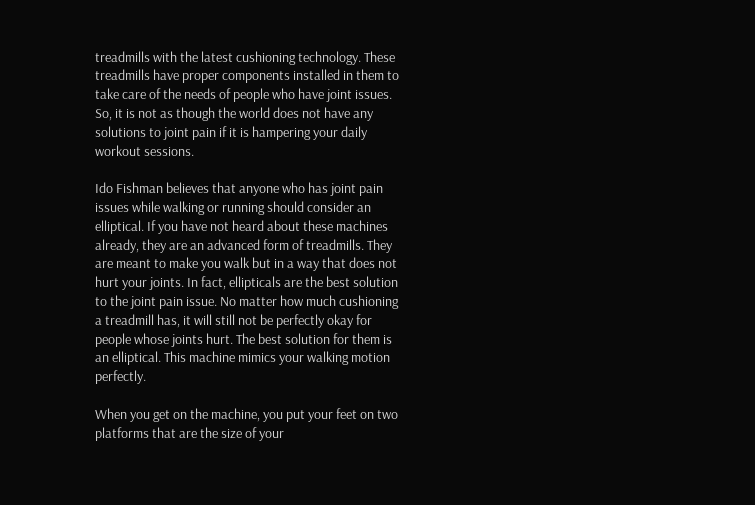treadmills with the latest cushioning technology. These treadmills have proper components installed in them to take care of the needs of people who have joint issues. So, it is not as though the world does not have any solutions to joint pain if it is hampering your daily workout sessions.

Ido Fishman believes that anyone who has joint pain issues while walking or running should consider an elliptical. If you have not heard about these machines already, they are an advanced form of treadmills. They are meant to make you walk but in a way that does not hurt your joints. In fact, ellipticals are the best solution to the joint pain issue. No matter how much cushioning a treadmill has, it will still not be perfectly okay for people whose joints hurt. The best solution for them is an elliptical. This machine mimics your walking motion perfectly.

When you get on the machine, you put your feet on two platforms that are the size of your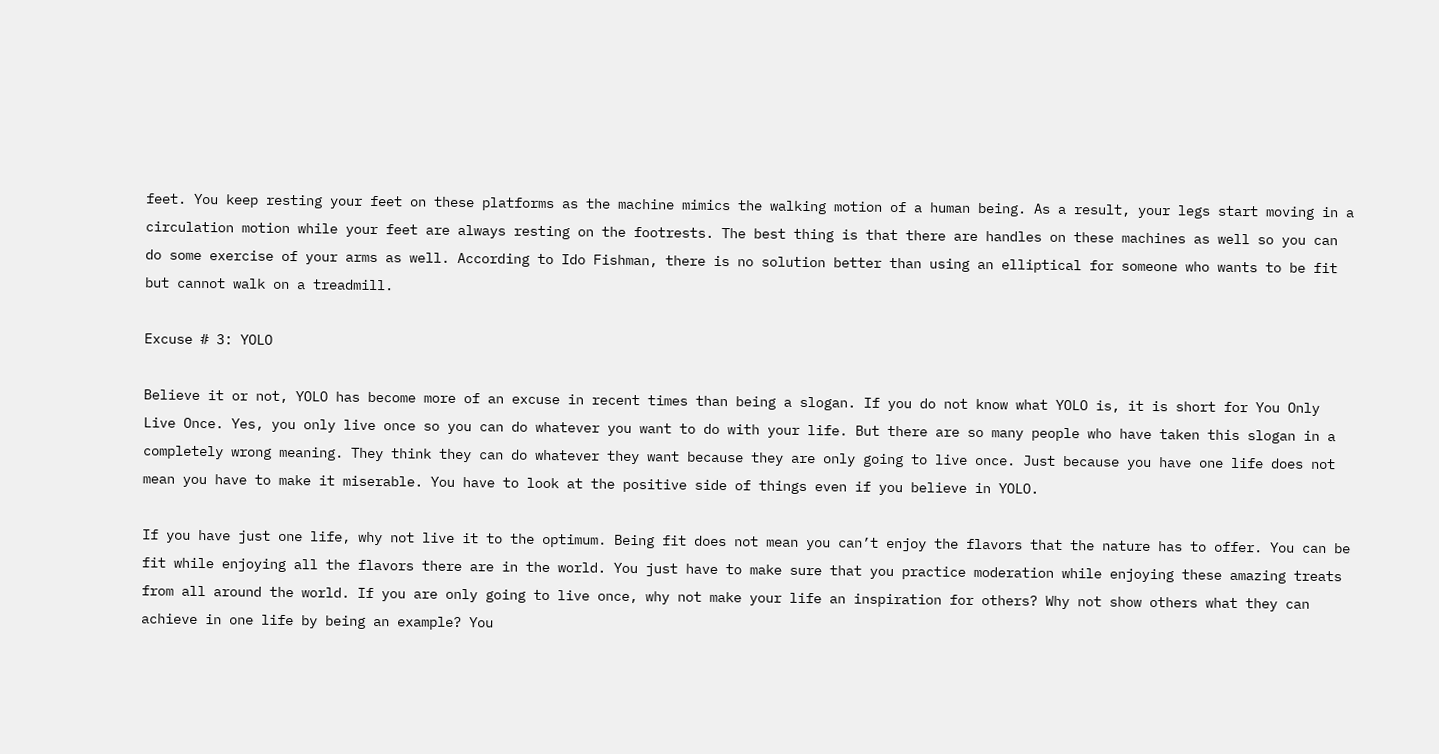feet. You keep resting your feet on these platforms as the machine mimics the walking motion of a human being. As a result, your legs start moving in a circulation motion while your feet are always resting on the footrests. The best thing is that there are handles on these machines as well so you can do some exercise of your arms as well. According to Ido Fishman, there is no solution better than using an elliptical for someone who wants to be fit but cannot walk on a treadmill.

Excuse # 3: YOLO

Believe it or not, YOLO has become more of an excuse in recent times than being a slogan. If you do not know what YOLO is, it is short for You Only Live Once. Yes, you only live once so you can do whatever you want to do with your life. But there are so many people who have taken this slogan in a completely wrong meaning. They think they can do whatever they want because they are only going to live once. Just because you have one life does not mean you have to make it miserable. You have to look at the positive side of things even if you believe in YOLO.

If you have just one life, why not live it to the optimum. Being fit does not mean you can’t enjoy the flavors that the nature has to offer. You can be fit while enjoying all the flavors there are in the world. You just have to make sure that you practice moderation while enjoying these amazing treats from all around the world. If you are only going to live once, why not make your life an inspiration for others? Why not show others what they can achieve in one life by being an example? You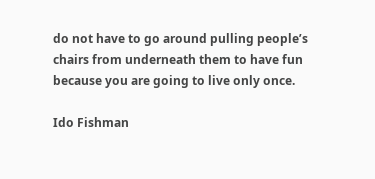do not have to go around pulling people’s chairs from underneath them to have fun because you are going to live only once.

Ido Fishman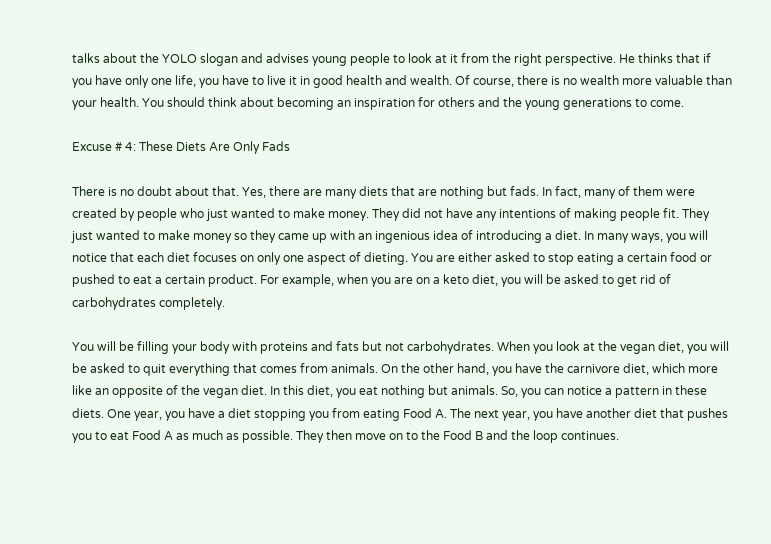talks about the YOLO slogan and advises young people to look at it from the right perspective. He thinks that if you have only one life, you have to live it in good health and wealth. Of course, there is no wealth more valuable than your health. You should think about becoming an inspiration for others and the young generations to come.

Excuse # 4: These Diets Are Only Fads

There is no doubt about that. Yes, there are many diets that are nothing but fads. In fact, many of them were created by people who just wanted to make money. They did not have any intentions of making people fit. They just wanted to make money so they came up with an ingenious idea of introducing a diet. In many ways, you will notice that each diet focuses on only one aspect of dieting. You are either asked to stop eating a certain food or pushed to eat a certain product. For example, when you are on a keto diet, you will be asked to get rid of carbohydrates completely.

You will be filling your body with proteins and fats but not carbohydrates. When you look at the vegan diet, you will be asked to quit everything that comes from animals. On the other hand, you have the carnivore diet, which more like an opposite of the vegan diet. In this diet, you eat nothing but animals. So, you can notice a pattern in these diets. One year, you have a diet stopping you from eating Food A. The next year, you have another diet that pushes you to eat Food A as much as possible. They then move on to the Food B and the loop continues.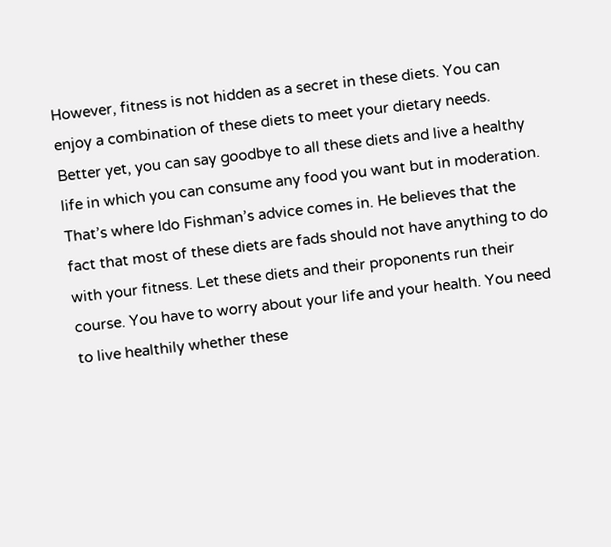However, fitness is not hidden as a secret in these diets. You can enjoy a combination of these diets to meet your dietary needs. Better yet, you can say goodbye to all these diets and live a healthy life in which you can consume any food you want but in moderation. That’s where Ido Fishman’s advice comes in. He believes that the fact that most of these diets are fads should not have anything to do with your fitness. Let these diets and their proponents run their course. You have to worry about your life and your health. You need to live healthily whether these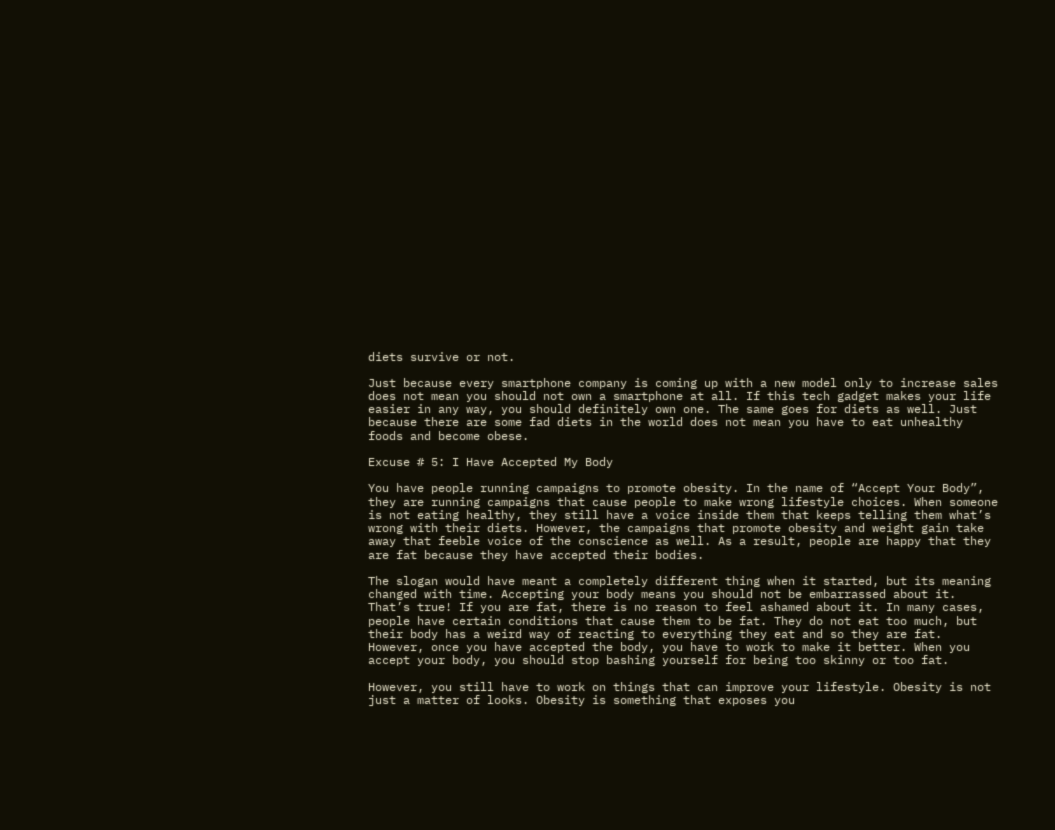diets survive or not.

Just because every smartphone company is coming up with a new model only to increase sales does not mean you should not own a smartphone at all. If this tech gadget makes your life easier in any way, you should definitely own one. The same goes for diets as well. Just because there are some fad diets in the world does not mean you have to eat unhealthy foods and become obese.

Excuse # 5: I Have Accepted My Body

You have people running campaigns to promote obesity. In the name of “Accept Your Body”, they are running campaigns that cause people to make wrong lifestyle choices. When someone is not eating healthy, they still have a voice inside them that keeps telling them what’s wrong with their diets. However, the campaigns that promote obesity and weight gain take away that feeble voice of the conscience as well. As a result, people are happy that they are fat because they have accepted their bodies.

The slogan would have meant a completely different thing when it started, but its meaning changed with time. Accepting your body means you should not be embarrassed about it. That’s true! If you are fat, there is no reason to feel ashamed about it. In many cases, people have certain conditions that cause them to be fat. They do not eat too much, but their body has a weird way of reacting to everything they eat and so they are fat. However, once you have accepted the body, you have to work to make it better. When you accept your body, you should stop bashing yourself for being too skinny or too fat.

However, you still have to work on things that can improve your lifestyle. Obesity is not just a matter of looks. Obesity is something that exposes you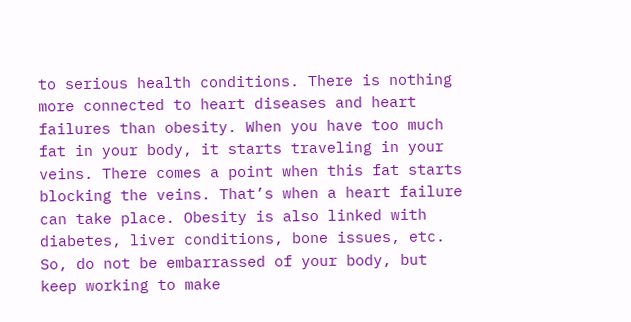to serious health conditions. There is nothing more connected to heart diseases and heart failures than obesity. When you have too much fat in your body, it starts traveling in your veins. There comes a point when this fat starts blocking the veins. That’s when a heart failure can take place. Obesity is also linked with diabetes, liver conditions, bone issues, etc. So, do not be embarrassed of your body, but keep working to make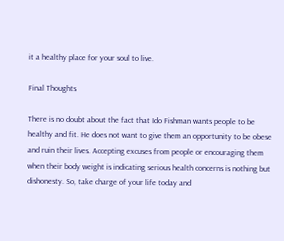it a healthy place for your soul to live.

Final Thoughts

There is no doubt about the fact that Ido Fishman wants people to be healthy and fit. He does not want to give them an opportunity to be obese and ruin their lives. Accepting excuses from people or encouraging them when their body weight is indicating serious health concerns is nothing but dishonesty. So, take charge of your life today and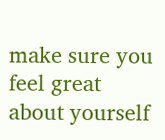make sure you feel great about yourself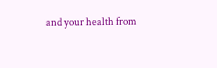and your health from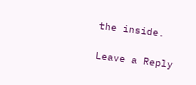the inside.

Leave a Reply